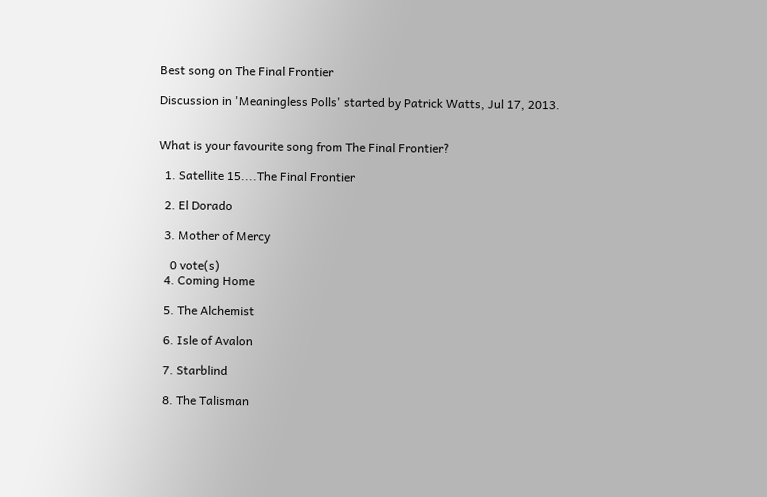Best song on The Final Frontier

Discussion in 'Meaningless Polls' started by Patrick Watts, Jul 17, 2013.


What is your favourite song from The Final Frontier?

  1. Satellite 15....The Final Frontier

  2. El Dorado

  3. Mother of Mercy

    0 vote(s)
  4. Coming Home

  5. The Alchemist

  6. Isle of Avalon

  7. Starblind

  8. The Talisman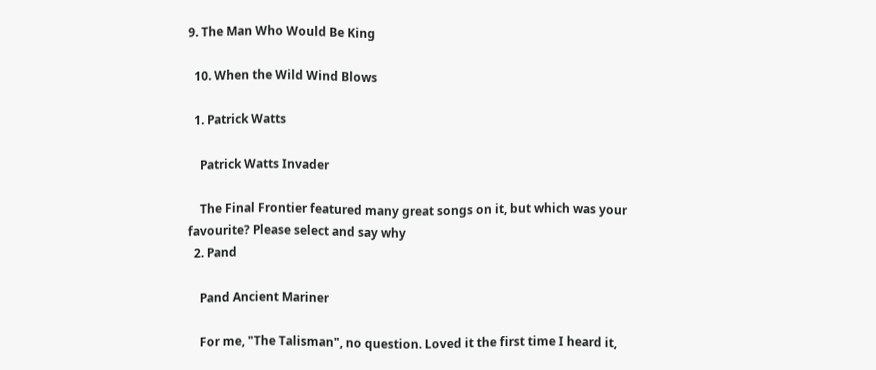9. The Man Who Would Be King

  10. When the Wild Wind Blows

  1. Patrick Watts

    Patrick Watts Invader

    The Final Frontier featured many great songs on it, but which was your favourite? Please select and say why
  2. Pand

    Pand Ancient Mariner

    For me, "The Talisman", no question. Loved it the first time I heard it,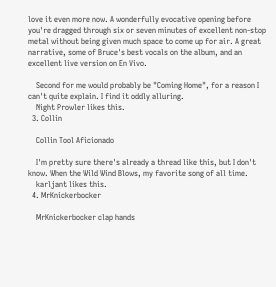love it even more now. A wonderfully evocative opening before you're dragged through six or seven minutes of excellent non-stop metal without being given much space to come up for air. A great narrative, some of Bruce's best vocals on the album, and an excellent live version on En Vivo.

    Second for me would probably be "Coming Home", for a reason I can't quite explain. I find it oddly alluring.
    Night Prowler likes this.
  3. Collin

    Collin Tool Aficionado

    I'm pretty sure there's already a thread like this, but I don't know. When the Wild Wind Blows, my favorite song of all time.
    karljant likes this.
  4. MrKnickerbocker

    MrKnickerbocker clap hands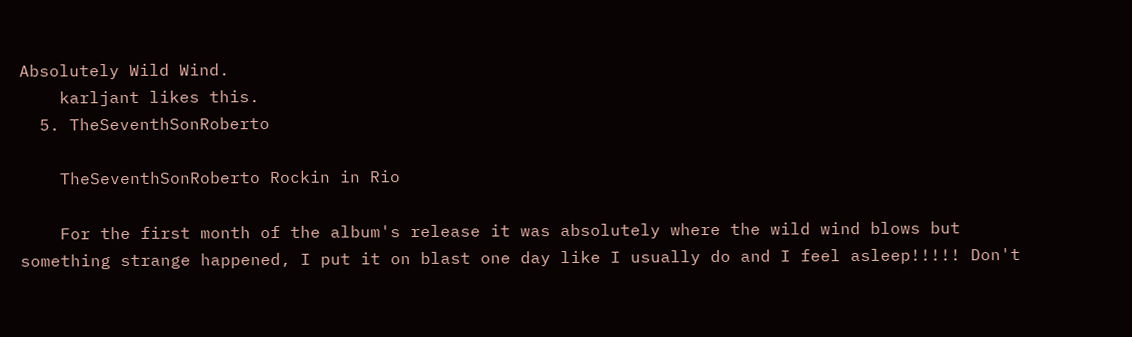Absolutely Wild Wind.
    karljant likes this.
  5. TheSeventhSonRoberto

    TheSeventhSonRoberto Rockin in Rio

    For the first month of the album's release it was absolutely where the wild wind blows but something strange happened, I put it on blast one day like I usually do and I feel asleep!!!!! Don't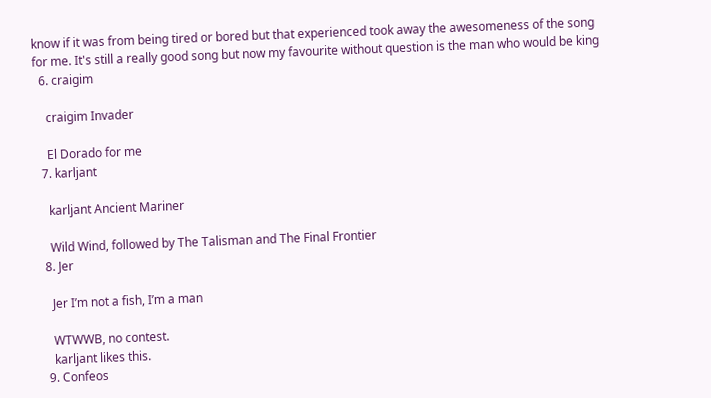know if it was from being tired or bored but that experienced took away the awesomeness of the song for me. It's still a really good song but now my favourite without question is the man who would be king
  6. craigim

    craigim Invader

    El Dorado for me
  7. karljant

    karljant Ancient Mariner

    Wild Wind, followed by The Talisman and The Final Frontier
  8. Jer

    Jer I’m not a fish, I’m a man

    WTWWB, no contest.
    karljant likes this.
  9. Confeos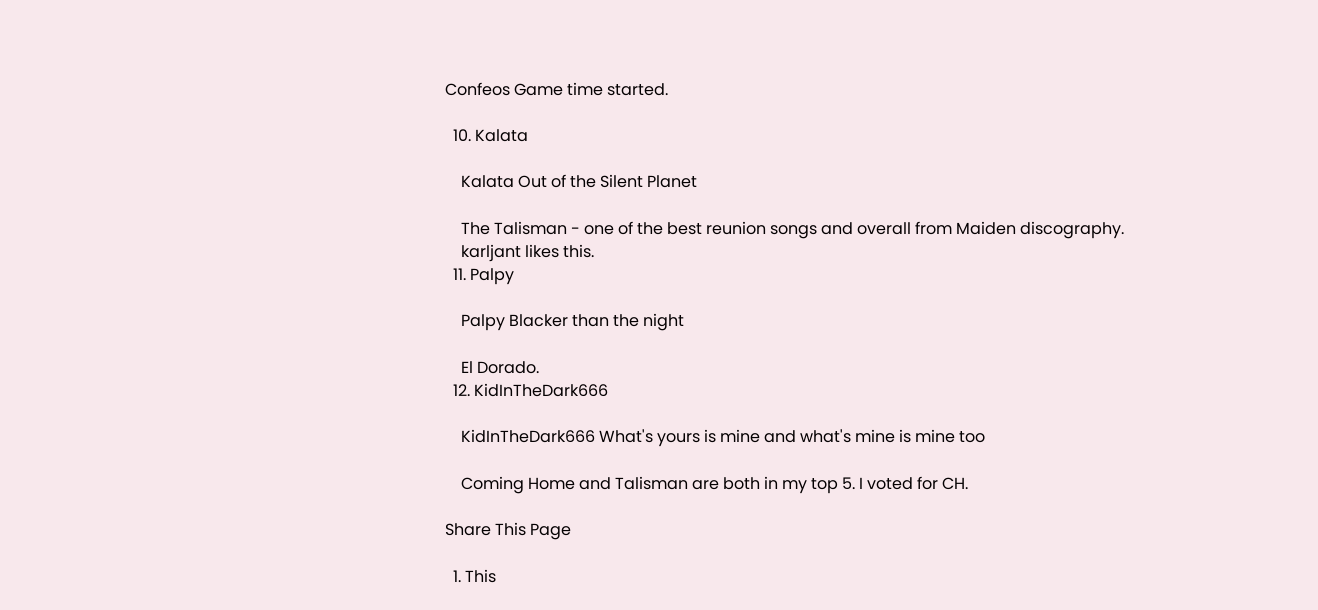Confeos Game time started.

  10. Kalata

    Kalata Out of the Silent Planet

    The Talisman - one of the best reunion songs and overall from Maiden discography.
    karljant likes this.
  11. Palpy

    Palpy Blacker than the night

    El Dorado.
  12. KidInTheDark666

    KidInTheDark666 What's yours is mine and what's mine is mine too

    Coming Home and Talisman are both in my top 5. I voted for CH.

Share This Page

  1. This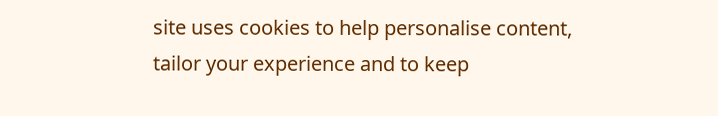site uses cookies to help personalise content, tailor your experience and to keep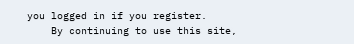you logged in if you register.
    By continuing to use this site,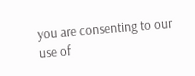you are consenting to our use of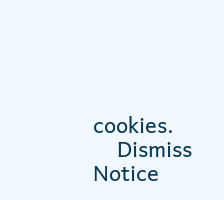cookies.
    Dismiss Notice